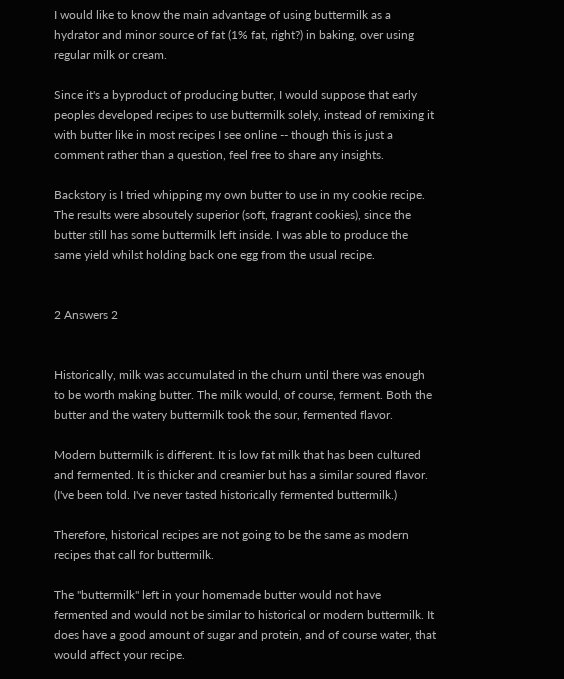I would like to know the main advantage of using buttermilk as a hydrator and minor source of fat (1% fat, right?) in baking, over using regular milk or cream.

Since it's a byproduct of producing butter, I would suppose that early peoples developed recipes to use buttermilk solely, instead of remixing it with butter like in most recipes I see online -- though this is just a comment rather than a question, feel free to share any insights.

Backstory is I tried whipping my own butter to use in my cookie recipe. The results were absoutely superior (soft, fragrant cookies), since the butter still has some buttermilk left inside. I was able to produce the same yield whilst holding back one egg from the usual recipe.


2 Answers 2


Historically, milk was accumulated in the churn until there was enough to be worth making butter. The milk would, of course, ferment. Both the butter and the watery buttermilk took the sour, fermented flavor.

Modern buttermilk is different. It is low fat milk that has been cultured and fermented. It is thicker and creamier but has a similar soured flavor. (I've been told. I've never tasted historically fermented buttermilk.)

Therefore, historical recipes are not going to be the same as modern recipes that call for buttermilk.

The "buttermilk" left in your homemade butter would not have fermented and would not be similar to historical or modern buttermilk. It does have a good amount of sugar and protein, and of course water, that would affect your recipe.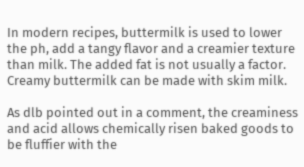In modern recipes, buttermilk is used to lower the ph, add a tangy flavor and a creamier texture than milk. The added fat is not usually a factor. Creamy buttermilk can be made with skim milk.

As dlb pointed out in a comment, the creaminess and acid allows chemically risen baked goods to be fluffier with the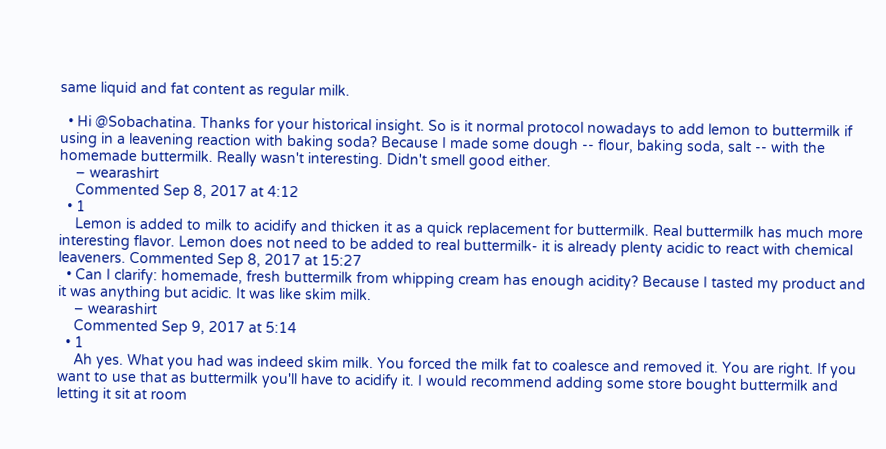same liquid and fat content as regular milk.

  • Hi @Sobachatina. Thanks for your historical insight. So is it normal protocol nowadays to add lemon to buttermilk if using in a leavening reaction with baking soda? Because I made some dough -- flour, baking soda, salt -- with the homemade buttermilk. Really wasn't interesting. Didn't smell good either.
    – wearashirt
    Commented Sep 8, 2017 at 4:12
  • 1
    Lemon is added to milk to acidify and thicken it as a quick replacement for buttermilk. Real buttermilk has much more interesting flavor. Lemon does not need to be added to real buttermilk- it is already plenty acidic to react with chemical leaveners. Commented Sep 8, 2017 at 15:27
  • Can I clarify: homemade, fresh buttermilk from whipping cream has enough acidity? Because I tasted my product and it was anything but acidic. It was like skim milk.
    – wearashirt
    Commented Sep 9, 2017 at 5:14
  • 1
    Ah yes. What you had was indeed skim milk. You forced the milk fat to coalesce and removed it. You are right. If you want to use that as buttermilk you'll have to acidify it. I would recommend adding some store bought buttermilk and letting it sit at room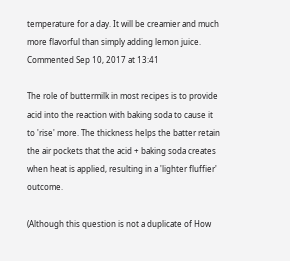temperature for a day. It will be creamier and much more flavorful than simply adding lemon juice. Commented Sep 10, 2017 at 13:41

The role of buttermilk in most recipes is to provide acid into the reaction with baking soda to cause it to 'rise' more. The thickness helps the batter retain the air pockets that the acid + baking soda creates when heat is applied, resulting in a 'lighter fluffier' outcome.

(Although this question is not a duplicate of How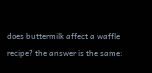does buttermilk affect a waffle recipe? the answer is the same: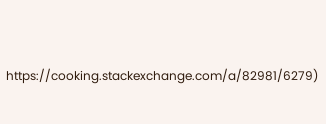https://cooking.stackexchange.com/a/82981/6279)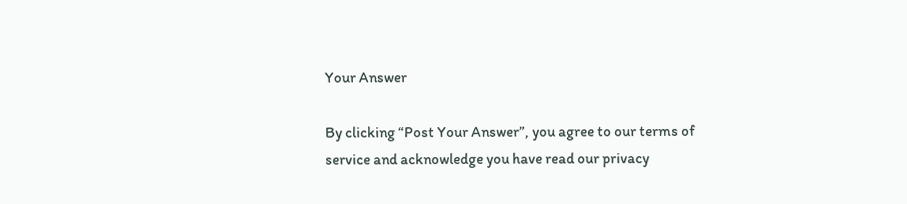Your Answer

By clicking “Post Your Answer”, you agree to our terms of service and acknowledge you have read our privacy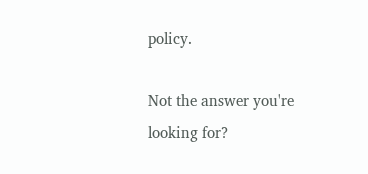policy.

Not the answer you're looking for?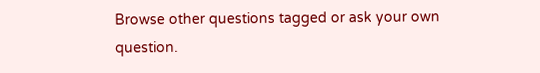Browse other questions tagged or ask your own question.